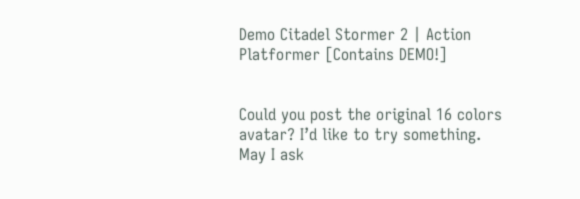Demo Citadel Stormer 2 | Action Platformer [Contains DEMO!]


Could you post the original 16 colors avatar? I’d like to try something.
May I ask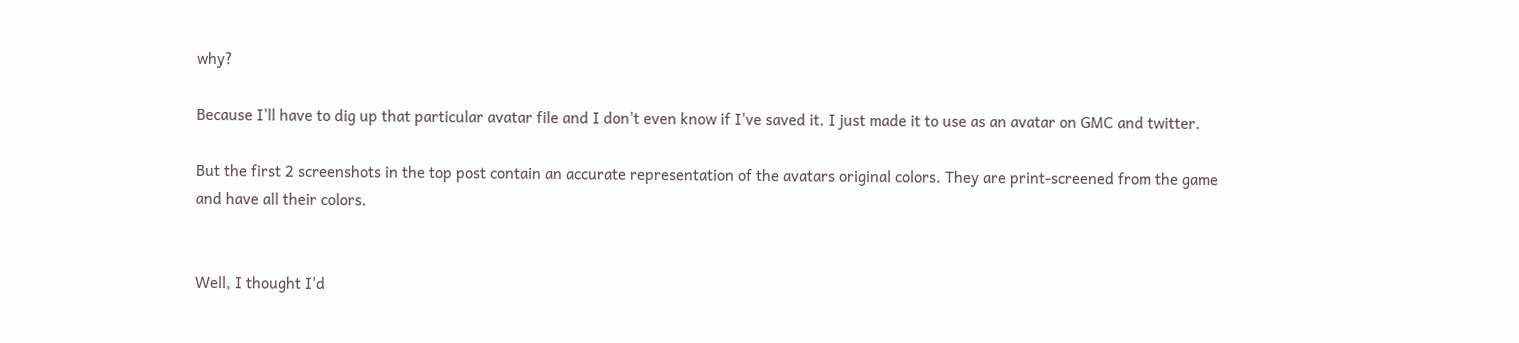why?

Because I'll have to dig up that particular avatar file and I don't even know if I've saved it. I just made it to use as an avatar on GMC and twitter.

But the first 2 screenshots in the top post contain an accurate representation of the avatars original colors. They are print-screened from the game and have all their colors.


Well, I thought I'd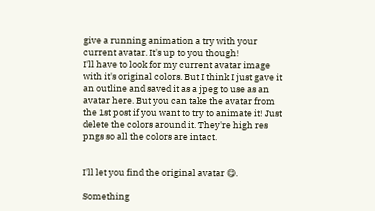give a running animation a try with your current avatar. It's up to you though!
I'll have to look for my current avatar image with it's original colors. But I think I just gave it an outline and saved it as a jpeg to use as an avatar here. But you can take the avatar from the 1st post if you want to try to animate it! Just delete the colors around it. They're high res pngs so all the colors are intact.


I'll let you find the original avatar 😋.

Something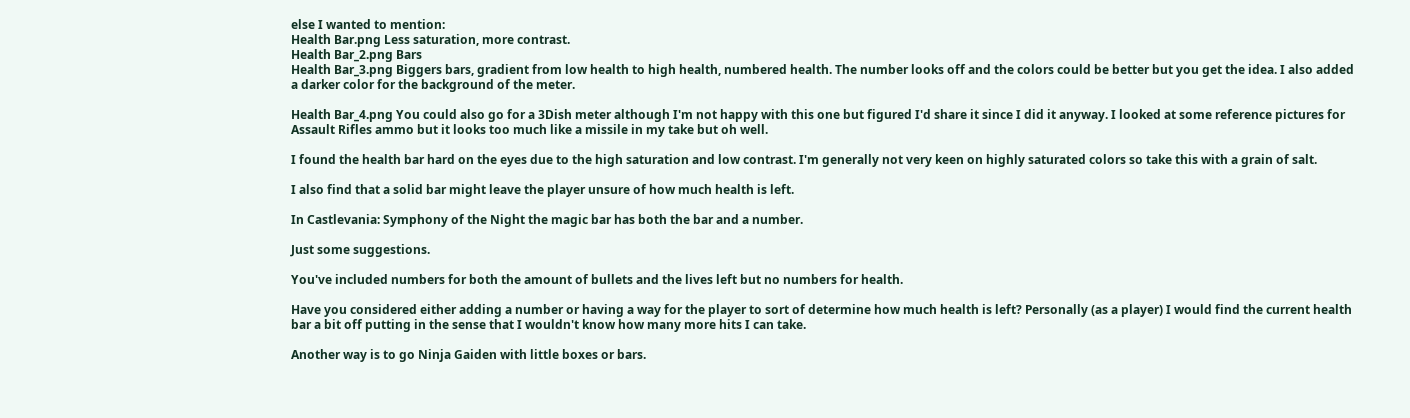else I wanted to mention:
Health Bar.png Less saturation, more contrast.
Health Bar_2.png Bars
Health Bar_3.png Biggers bars, gradient from low health to high health, numbered health. The number looks off and the colors could be better but you get the idea. I also added a darker color for the background of the meter.

Health Bar_4.png You could also go for a 3Dish meter although I'm not happy with this one but figured I'd share it since I did it anyway. I looked at some reference pictures for Assault Rifles ammo but it looks too much like a missile in my take but oh well.

I found the health bar hard on the eyes due to the high saturation and low contrast. I'm generally not very keen on highly saturated colors so take this with a grain of salt.

I also find that a solid bar might leave the player unsure of how much health is left.

In Castlevania: Symphony of the Night the magic bar has both the bar and a number.

Just some suggestions.

You've included numbers for both the amount of bullets and the lives left but no numbers for health.

Have you considered either adding a number or having a way for the player to sort of determine how much health is left? Personally (as a player) I would find the current health bar a bit off putting in the sense that I wouldn't know how many more hits I can take.

Another way is to go Ninja Gaiden with little boxes or bars.